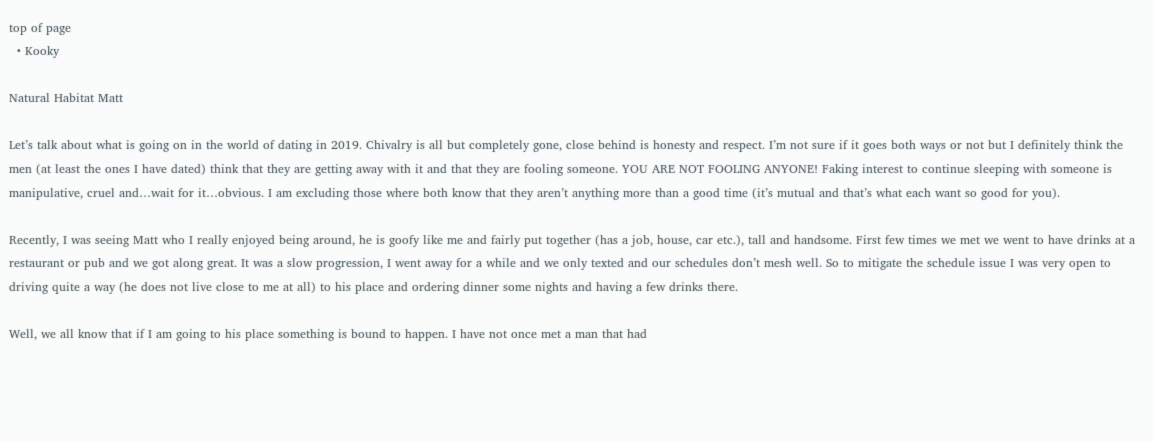top of page
  • Kooky

Natural Habitat Matt

Let’s talk about what is going on in the world of dating in 2019. Chivalry is all but completely gone, close behind is honesty and respect. I’m not sure if it goes both ways or not but I definitely think the men (at least the ones I have dated) think that they are getting away with it and that they are fooling someone. YOU ARE NOT FOOLING ANYONE! Faking interest to continue sleeping with someone is manipulative, cruel and…wait for it…obvious. I am excluding those where both know that they aren’t anything more than a good time (it’s mutual and that’s what each want so good for you).

Recently, I was seeing Matt who I really enjoyed being around, he is goofy like me and fairly put together (has a job, house, car etc.), tall and handsome. First few times we met we went to have drinks at a restaurant or pub and we got along great. It was a slow progression, I went away for a while and we only texted and our schedules don’t mesh well. So to mitigate the schedule issue I was very open to driving quite a way (he does not live close to me at all) to his place and ordering dinner some nights and having a few drinks there.

Well, we all know that if I am going to his place something is bound to happen. I have not once met a man that had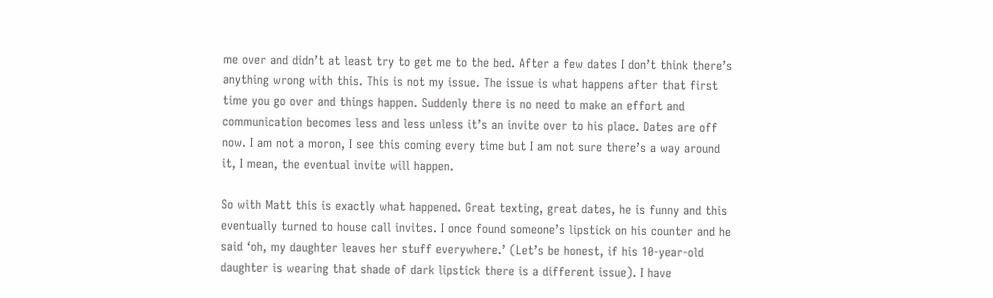me over and didn’t at least try to get me to the bed. After a few dates I don’t think there’s anything wrong with this. This is not my issue. The issue is what happens after that first time you go over and things happen. Suddenly there is no need to make an effort and communication becomes less and less unless it’s an invite over to his place. Dates are off now. I am not a moron, I see this coming every time but I am not sure there’s a way around it, I mean, the eventual invite will happen.

So with Matt this is exactly what happened. Great texting, great dates, he is funny and this eventually turned to house call invites. I once found someone’s lipstick on his counter and he said ‘oh, my daughter leaves her stuff everywhere.’ (Let’s be honest, if his 10-year-old daughter is wearing that shade of dark lipstick there is a different issue). I have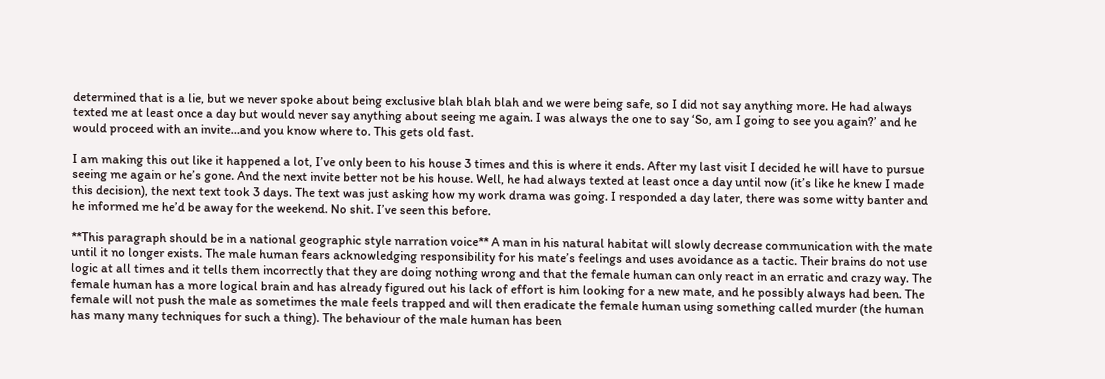determined that is a lie, but we never spoke about being exclusive blah blah blah and we were being safe, so I did not say anything more. He had always texted me at least once a day but would never say anything about seeing me again. I was always the one to say ‘So, am I going to see you again?’ and he would proceed with an invite…and you know where to. This gets old fast.

I am making this out like it happened a lot, I’ve only been to his house 3 times and this is where it ends. After my last visit I decided he will have to pursue seeing me again or he’s gone. And the next invite better not be his house. Well, he had always texted at least once a day until now (it’s like he knew I made this decision), the next text took 3 days. The text was just asking how my work drama was going. I responded a day later, there was some witty banter and he informed me he’d be away for the weekend. No shit. I’ve seen this before.

**This paragraph should be in a national geographic style narration voice** A man in his natural habitat will slowly decrease communication with the mate until it no longer exists. The male human fears acknowledging responsibility for his mate’s feelings and uses avoidance as a tactic. Their brains do not use logic at all times and it tells them incorrectly that they are doing nothing wrong and that the female human can only react in an erratic and crazy way. The female human has a more logical brain and has already figured out his lack of effort is him looking for a new mate, and he possibly always had been. The female will not push the male as sometimes the male feels trapped and will then eradicate the female human using something called murder (the human has many many techniques for such a thing). The behaviour of the male human has been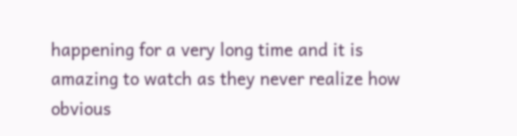happening for a very long time and it is amazing to watch as they never realize how obvious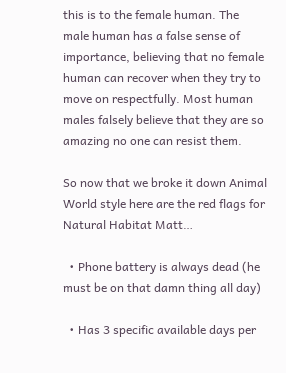this is to the female human. The male human has a false sense of importance, believing that no female human can recover when they try to move on respectfully. Most human males falsely believe that they are so amazing no one can resist them.

So now that we broke it down Animal World style here are the red flags for Natural Habitat Matt…

  • Phone battery is always dead (he must be on that damn thing all day)

  • Has 3 specific available days per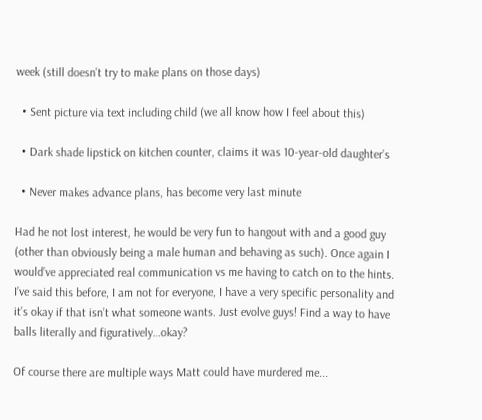week (still doesn’t try to make plans on those days)

  • Sent picture via text including child (we all know how I feel about this)

  • Dark shade lipstick on kitchen counter, claims it was 10-year-old daughter’s

  • Never makes advance plans, has become very last minute

Had he not lost interest, he would be very fun to hangout with and a good guy (other than obviously being a male human and behaving as such). Once again I would’ve appreciated real communication vs me having to catch on to the hints. I’ve said this before, I am not for everyone, I have a very specific personality and it’s okay if that isn’t what someone wants. Just evolve guys! Find a way to have balls literally and figuratively…okay?

Of course there are multiple ways Matt could have murdered me...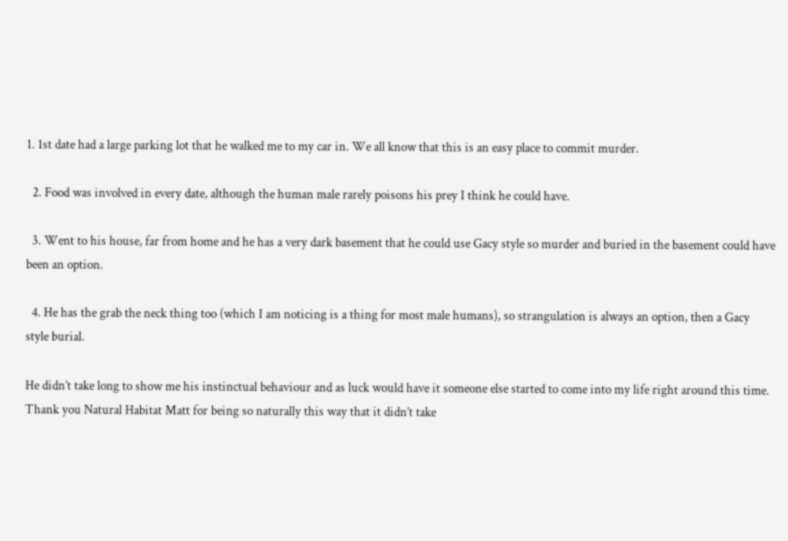1. 1st date had a large parking lot that he walked me to my car in. We all know that this is an easy place to commit murder.

  2. Food was involved in every date, although the human male rarely poisons his prey I think he could have.

  3. Went to his house, far from home and he has a very dark basement that he could use Gacy style so murder and buried in the basement could have been an option.

  4. He has the grab the neck thing too (which I am noticing is a thing for most male humans), so strangulation is always an option, then a Gacy style burial.

He didn’t take long to show me his instinctual behaviour and as luck would have it someone else started to come into my life right around this time. Thank you Natural Habitat Matt for being so naturally this way that it didn’t take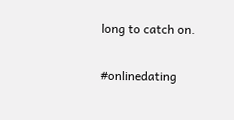long to catch on.

#onlinedating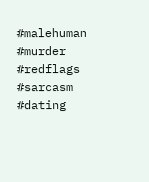#malehuman #murder #redflags #sarcasm #dating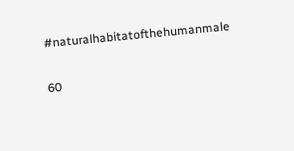#naturalhabitatofthehumanmale

60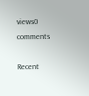views0 comments

Recent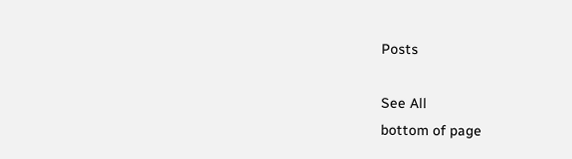Posts

See All
bottom of page